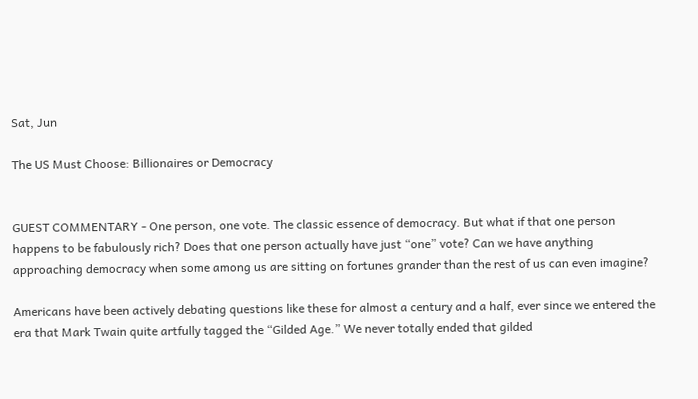Sat, Jun

The US Must Choose: Billionaires or Democracy


GUEST COMMENTARY - One person, one vote. The classic essence of democracy. But what if that one person happens to be fabulously rich? Does that one person actually have just “one” vote? Can we have anything approaching democracy when some among us are sitting on fortunes grander than the rest of us can even imagine?

Americans have been actively debating questions like these for almost a century and a half, ever since we entered the era that Mark Twain quite artfully tagged the “Gilded Age.” We never totally ended that gilded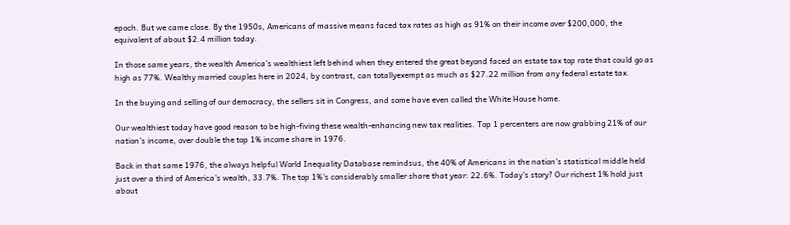epoch. But we came close. By the 1950s, Americans of massive means faced tax rates as high as 91% on their income over $200,000, the equivalent of about $2.4 million today.

In those same years, the wealth America’s wealthiest left behind when they entered the great beyond faced an estate tax top rate that could go as high as 77%. Wealthy married couples here in 2024, by contrast, can totallyexempt as much as $27.22 million from any federal estate tax.

In the buying and selling of our democracy, the sellers sit in Congress, and some have even called the White House home.

Our wealthiest today have good reason to be high-fiving these wealth-enhancing new tax realities. Top 1 percenters are now grabbing 21% of our nation’s income, over double the top 1% income share in 1976.

Back in that same 1976, the always helpful World Inequality Database remindsus, the 40% of Americans in the nation’s statistical middle held just over a third of America’s wealth, 33.7%. The top 1%’s considerably smaller share that year: 22.6%. Today’s story? Our richest 1% hold just about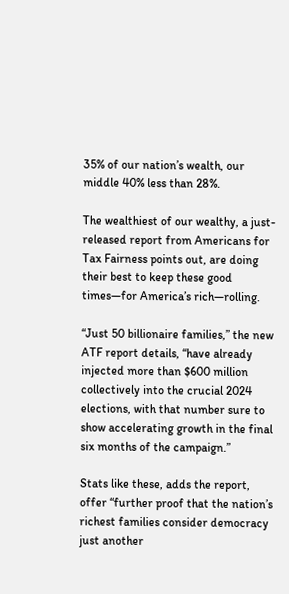35% of our nation’s wealth, our middle 40% less than 28%.

The wealthiest of our wealthy, a just-released report from Americans for Tax Fairness points out, are doing their best to keep these good times—for America’s rich—rolling.

“Just 50 billionaire families,” the new ATF report details, “have already injected more than $600 million collectively into the crucial 2024 elections, with that number sure to show accelerating growth in the final six months of the campaign.”

Stats like these, adds the report, offer “further proof that the nation’s richest families consider democracy just another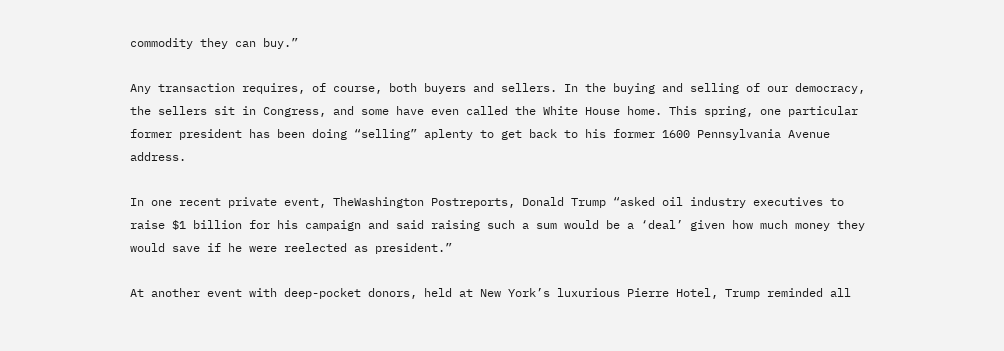commodity they can buy.”

Any transaction requires, of course, both buyers and sellers. In the buying and selling of our democracy, the sellers sit in Congress, and some have even called the White House home. This spring, one particular former president has been doing “selling” aplenty to get back to his former 1600 Pennsylvania Avenue address.

In one recent private event, TheWashington Postreports, Donald Trump “asked oil industry executives to raise $1 billion for his campaign and said raising such a sum would be a ‘deal’ given how much money they would save if he were reelected as president.”

At another event with deep-pocket donors, held at New York’s luxurious Pierre Hotel, Trump reminded all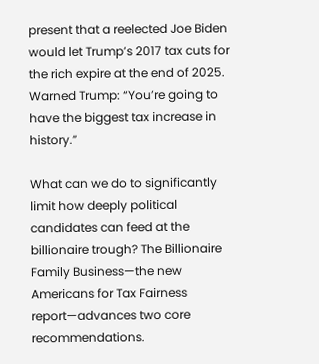present that a reelected Joe Biden would let Trump’s 2017 tax cuts for the rich expire at the end of 2025. Warned Trump: “You’re going to have the biggest tax increase in history.”

What can we do to significantly limit how deeply political candidates can feed at the billionaire trough? The Billionaire Family Business—the new Americans for Tax Fairness report—advances two core recommendations.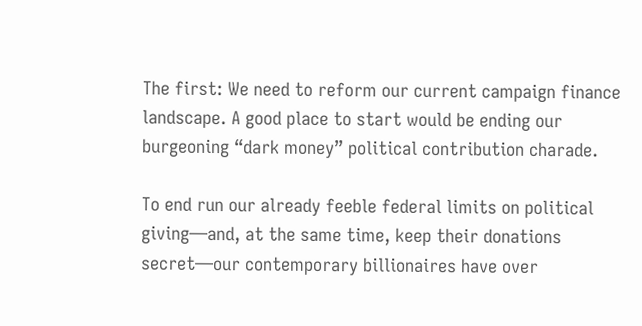The first: We need to reform our current campaign finance landscape. A good place to start would be ending our burgeoning “dark money” political contribution charade.

To end run our already feeble federal limits on political giving—and, at the same time, keep their donations secret—our contemporary billionaires have over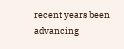recent years been advancing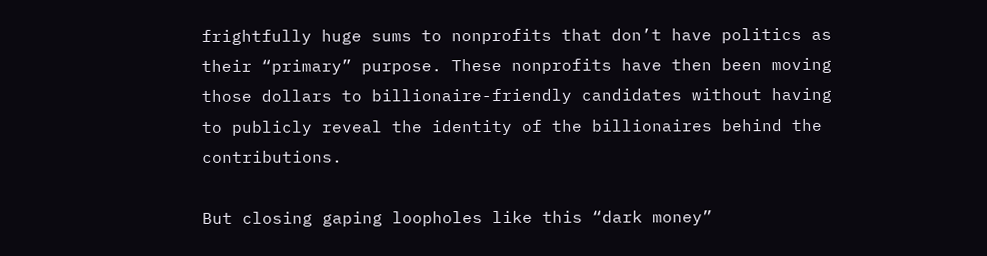frightfully huge sums to nonprofits that don’t have politics as their “primary” purpose. These nonprofits have then been moving those dollars to billionaire-friendly candidates without having to publicly reveal the identity of the billionaires behind the contributions.

But closing gaping loopholes like this “dark money”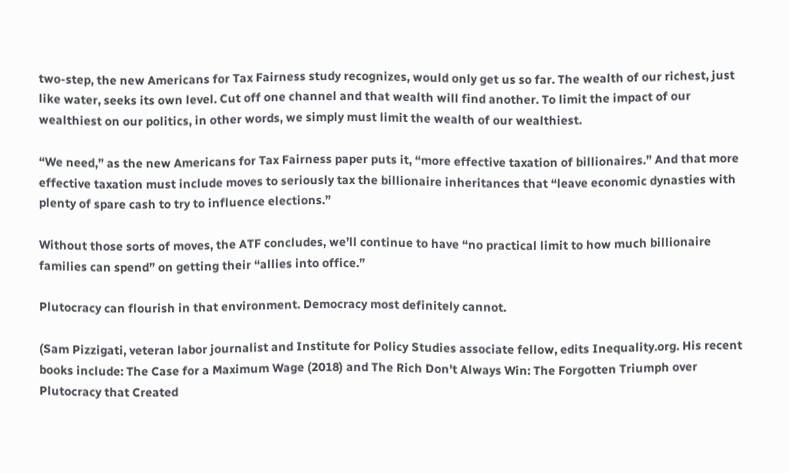two-step, the new Americans for Tax Fairness study recognizes, would only get us so far. The wealth of our richest, just like water, seeks its own level. Cut off one channel and that wealth will find another. To limit the impact of our wealthiest on our politics, in other words, we simply must limit the wealth of our wealthiest.

“We need,” as the new Americans for Tax Fairness paper puts it, “more effective taxation of billionaires.” And that more effective taxation must include moves to seriously tax the billionaire inheritances that “leave economic dynasties with plenty of spare cash to try to influence elections.”

Without those sorts of moves, the ATF concludes, we’ll continue to have “no practical limit to how much billionaire families can spend” on getting their “allies into office.”

Plutocracy can flourish in that environment. Democracy most definitely cannot.

(Sam Pizzigati, veteran labor journalist and Institute for Policy Studies associate fellow, edits Inequality.org. His recent books include: The Case for a Maximum Wage (2018) and The Rich Don't Always Win: The Forgotten Triumph over Plutocracy that Created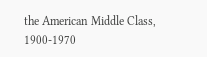the American Middle Class, 1900-1970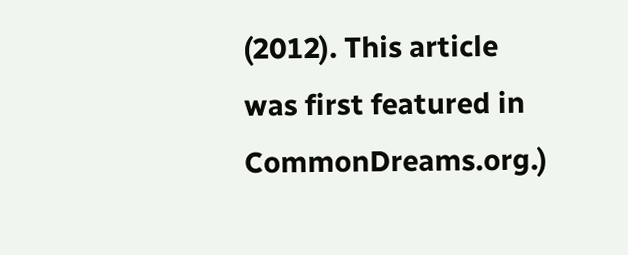(2012). This article was first featured in CommonDreams.org.)